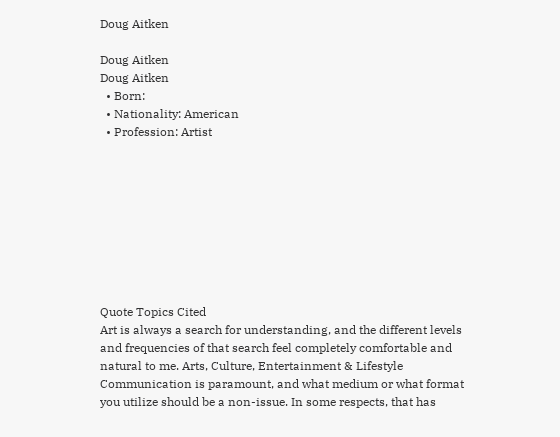Doug Aitken

Doug Aitken
Doug Aitken
  • Born:
  • Nationality: American
  • Profession: Artist









Quote Topics Cited
Art is always a search for understanding, and the different levels and frequencies of that search feel completely comfortable and natural to me. Arts, Culture, Entertainment & Lifestyle
Communication is paramount, and what medium or what format you utilize should be a non-issue. In some respects, that has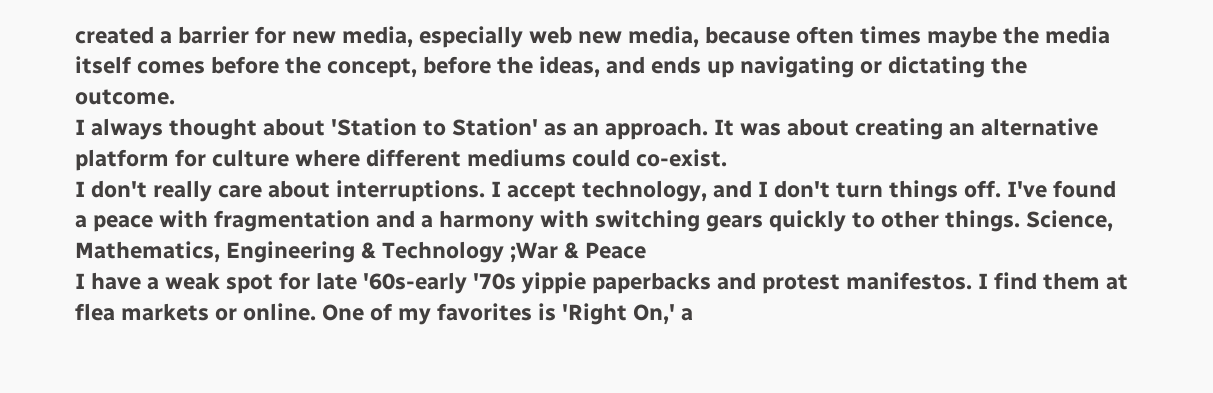created a barrier for new media, especially web new media, because often times maybe the media itself comes before the concept, before the ideas, and ends up navigating or dictating the outcome.
I always thought about 'Station to Station' as an approach. It was about creating an alternative platform for culture where different mediums could co-exist.
I don't really care about interruptions. I accept technology, and I don't turn things off. I've found a peace with fragmentation and a harmony with switching gears quickly to other things. Science, Mathematics, Engineering & Technology ;War & Peace
I have a weak spot for late '60s-early '70s yippie paperbacks and protest manifestos. I find them at flea markets or online. One of my favorites is 'Right On,' a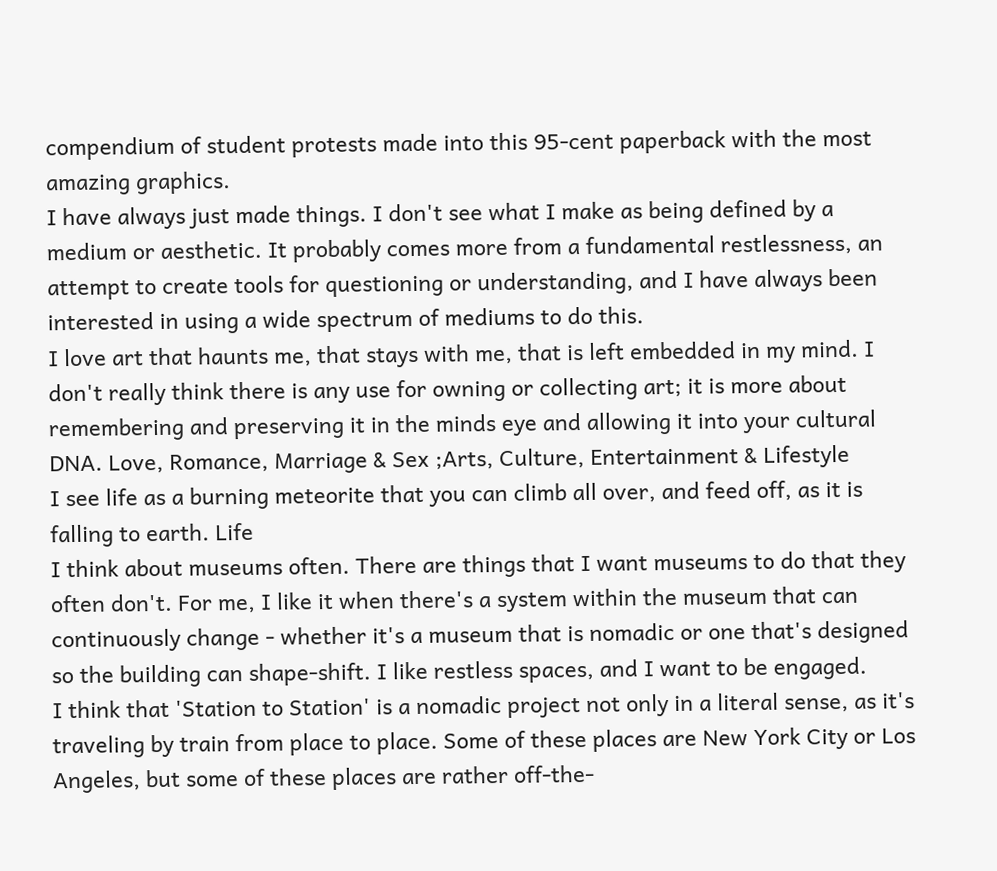compendium of student protests made into this 95-cent paperback with the most amazing graphics.
I have always just made things. I don't see what I make as being defined by a medium or aesthetic. It probably comes more from a fundamental restlessness, an attempt to create tools for questioning or understanding, and I have always been interested in using a wide spectrum of mediums to do this.
I love art that haunts me, that stays with me, that is left embedded in my mind. I don't really think there is any use for owning or collecting art; it is more about remembering and preserving it in the minds eye and allowing it into your cultural DNA. Love, Romance, Marriage & Sex ;Arts, Culture, Entertainment & Lifestyle
I see life as a burning meteorite that you can climb all over, and feed off, as it is falling to earth. Life
I think about museums often. There are things that I want museums to do that they often don't. For me, I like it when there's a system within the museum that can continuously change - whether it's a museum that is nomadic or one that's designed so the building can shape-shift. I like restless spaces, and I want to be engaged.
I think that 'Station to Station' is a nomadic project not only in a literal sense, as it's traveling by train from place to place. Some of these places are New York City or Los Angeles, but some of these places are rather off-the-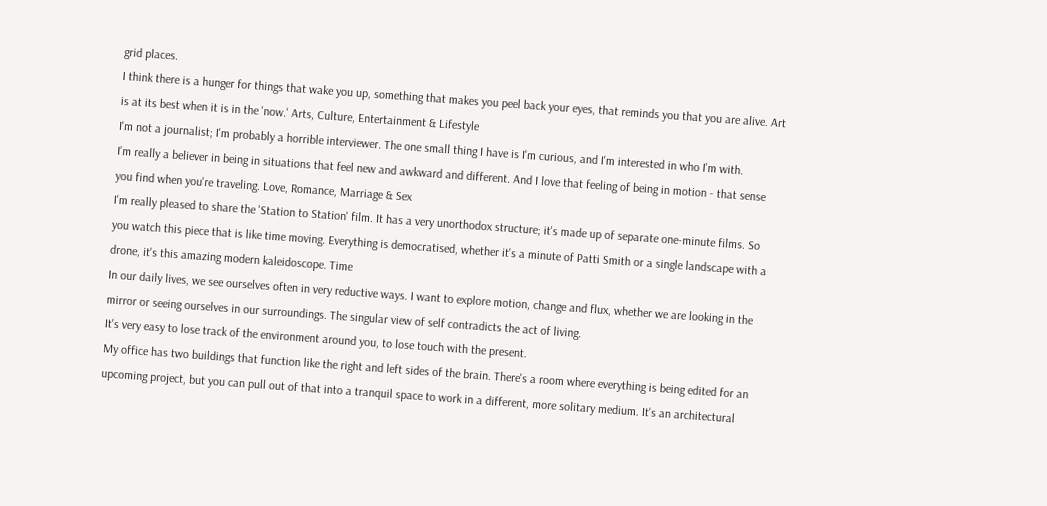grid places.
I think there is a hunger for things that wake you up, something that makes you peel back your eyes, that reminds you that you are alive. Art is at its best when it is in the 'now.' Arts, Culture, Entertainment & Lifestyle
I'm not a journalist; I'm probably a horrible interviewer. The one small thing I have is I'm curious, and I'm interested in who I'm with.
I'm really a believer in being in situations that feel new and awkward and different. And I love that feeling of being in motion - that sense you find when you're traveling. Love, Romance, Marriage & Sex
I'm really pleased to share the 'Station to Station' film. It has a very unorthodox structure; it's made up of separate one-minute films. So you watch this piece that is like time moving. Everything is democratised, whether it's a minute of Patti Smith or a single landscape with a drone, it's this amazing modern kaleidoscope. Time
In our daily lives, we see ourselves often in very reductive ways. I want to explore motion, change and flux, whether we are looking in the mirror or seeing ourselves in our surroundings. The singular view of self contradicts the act of living.
It's very easy to lose track of the environment around you, to lose touch with the present.
My office has two buildings that function like the right and left sides of the brain. There's a room where everything is being edited for an upcoming project, but you can pull out of that into a tranquil space to work in a different, more solitary medium. It's an architectural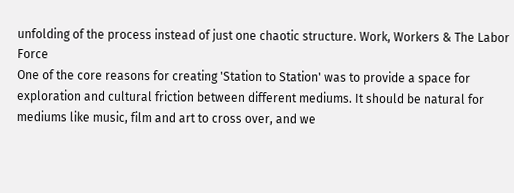unfolding of the process instead of just one chaotic structure. Work, Workers & The Labor Force
One of the core reasons for creating 'Station to Station' was to provide a space for exploration and cultural friction between different mediums. It should be natural for mediums like music, film and art to cross over, and we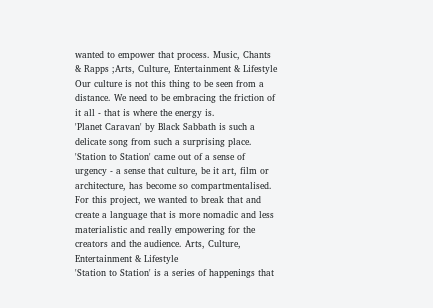wanted to empower that process. Music, Chants & Rapps ;Arts, Culture, Entertainment & Lifestyle
Our culture is not this thing to be seen from a distance. We need to be embracing the friction of it all - that is where the energy is.
'Planet Caravan' by Black Sabbath is such a delicate song from such a surprising place.
'Station to Station' came out of a sense of urgency - a sense that culture, be it art, film or architecture, has become so compartmentalised. For this project, we wanted to break that and create a language that is more nomadic and less materialistic and really empowering for the creators and the audience. Arts, Culture, Entertainment & Lifestyle
'Station to Station' is a series of happenings that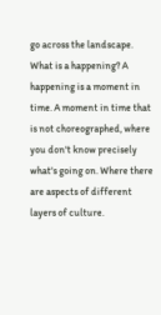go across the landscape. What is a happening? A happening is a moment in time. A moment in time that is not choreographed, where you don't know precisely what's going on. Where there are aspects of different layers of culture.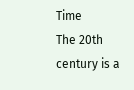Time
The 20th century is a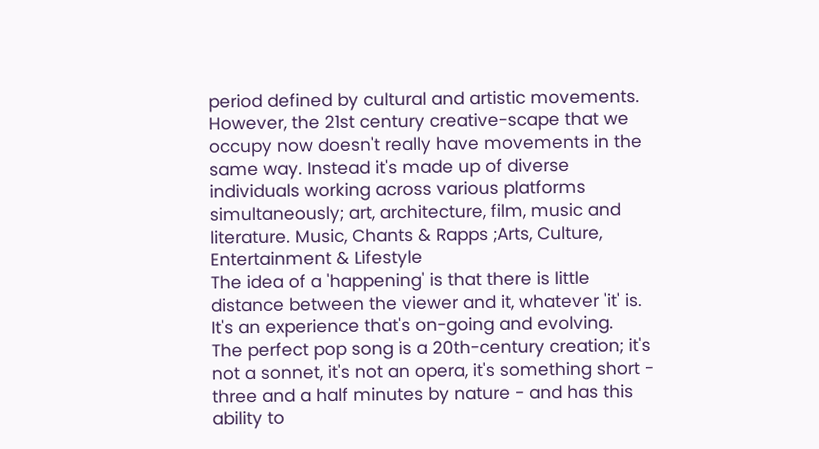period defined by cultural and artistic movements. However, the 21st century creative-scape that we occupy now doesn't really have movements in the same way. Instead it's made up of diverse individuals working across various platforms simultaneously; art, architecture, film, music and literature. Music, Chants & Rapps ;Arts, Culture, Entertainment & Lifestyle
The idea of a 'happening' is that there is little distance between the viewer and it, whatever 'it' is. It's an experience that's on-going and evolving.
The perfect pop song is a 20th-century creation; it's not a sonnet, it's not an opera, it's something short - three and a half minutes by nature - and has this ability to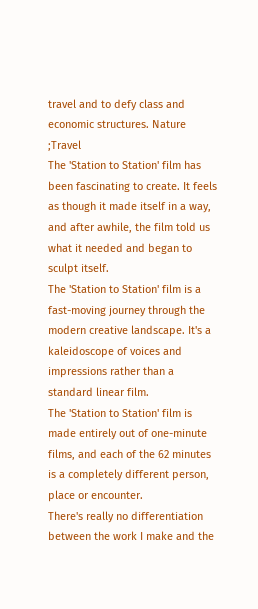travel and to defy class and economic structures. Nature ;Travel
The 'Station to Station' film has been fascinating to create. It feels as though it made itself in a way, and after awhile, the film told us what it needed and began to sculpt itself.
The 'Station to Station' film is a fast-moving journey through the modern creative landscape. It's a kaleidoscope of voices and impressions rather than a standard linear film.
The 'Station to Station' film is made entirely out of one-minute films, and each of the 62 minutes is a completely different person, place or encounter.
There's really no differentiation between the work I make and the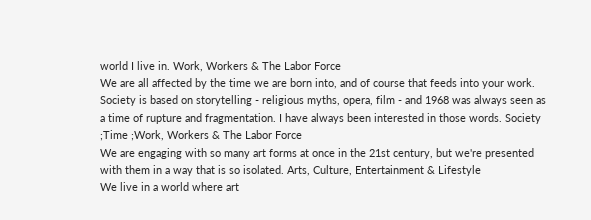world I live in. Work, Workers & The Labor Force
We are all affected by the time we are born into, and of course that feeds into your work. Society is based on storytelling - religious myths, opera, film - and 1968 was always seen as a time of rupture and fragmentation. I have always been interested in those words. Society ;Time ;Work, Workers & The Labor Force
We are engaging with so many art forms at once in the 21st century, but we're presented with them in a way that is so isolated. Arts, Culture, Entertainment & Lifestyle
We live in a world where art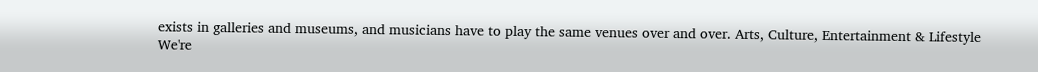exists in galleries and museums, and musicians have to play the same venues over and over. Arts, Culture, Entertainment & Lifestyle
We're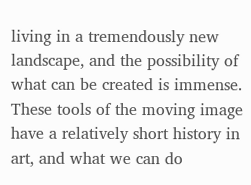living in a tremendously new landscape, and the possibility of what can be created is immense. These tools of the moving image have a relatively short history in art, and what we can do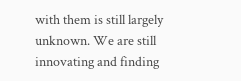with them is still largely unknown. We are still innovating and finding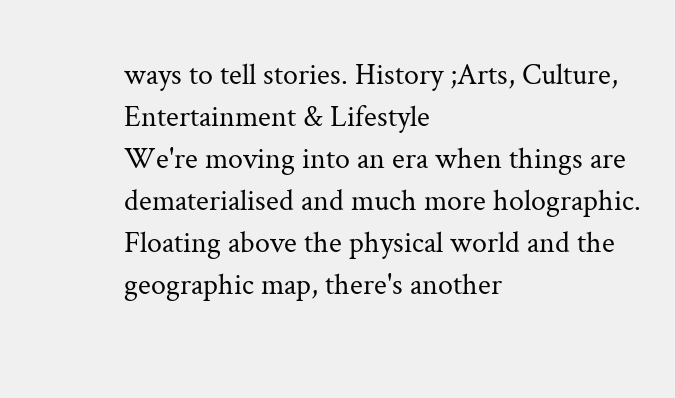ways to tell stories. History ;Arts, Culture, Entertainment & Lifestyle
We're moving into an era when things are dematerialised and much more holographic. Floating above the physical world and the geographic map, there's another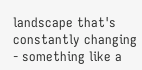landscape that's constantly changing - something like a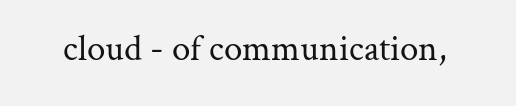cloud - of communication,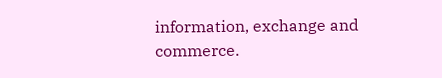information, exchange and commerce.